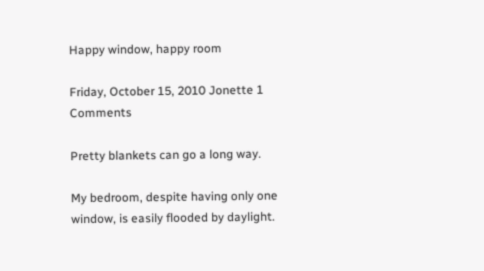Happy window, happy room

Friday, October 15, 2010 Jonette 1 Comments

Pretty blankets can go a long way.

My bedroom, despite having only one window, is easily flooded by daylight.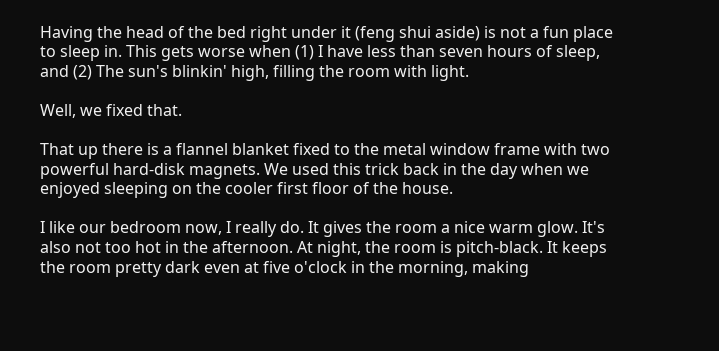Having the head of the bed right under it (feng shui aside) is not a fun place to sleep in. This gets worse when (1) I have less than seven hours of sleep, and (2) The sun's blinkin' high, filling the room with light.

Well, we fixed that.

That up there is a flannel blanket fixed to the metal window frame with two powerful hard-disk magnets. We used this trick back in the day when we enjoyed sleeping on the cooler first floor of the house.

I like our bedroom now, I really do. It gives the room a nice warm glow. It's also not too hot in the afternoon. At night, the room is pitch-black. It keeps the room pretty dark even at five o'clock in the morning, making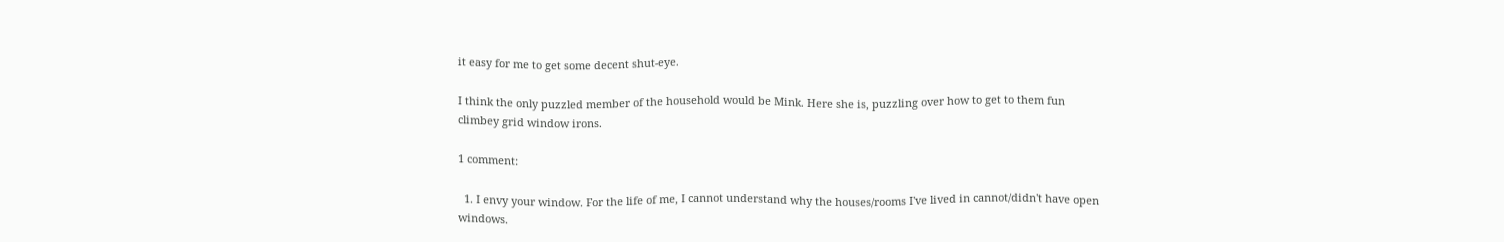it easy for me to get some decent shut-eye.

I think the only puzzled member of the household would be Mink. Here she is, puzzling over how to get to them fun climbey grid window irons.

1 comment:

  1. I envy your window. For the life of me, I cannot understand why the houses/rooms I've lived in cannot/didn't have open windows.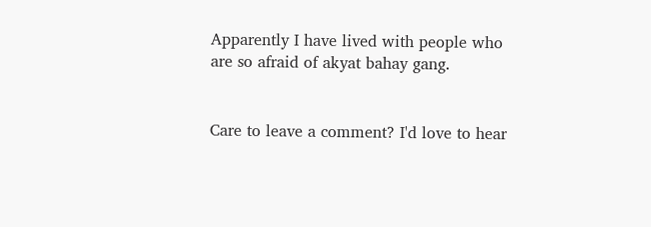Apparently I have lived with people who are so afraid of akyat bahay gang.


Care to leave a comment? I'd love to hear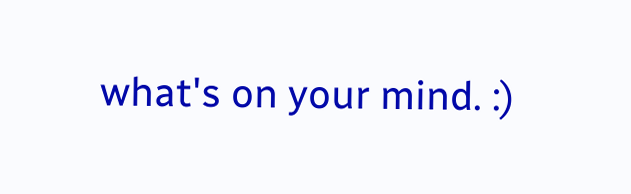what's on your mind. :)